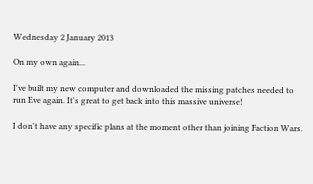Wednesday 2 January 2013

On my own again...

I've built my new computer and downloaded the missing patches needed to run Eve again. It's great to get back into this massive universe!

I don't have any specific plans at the moment other than joining Faction Wars.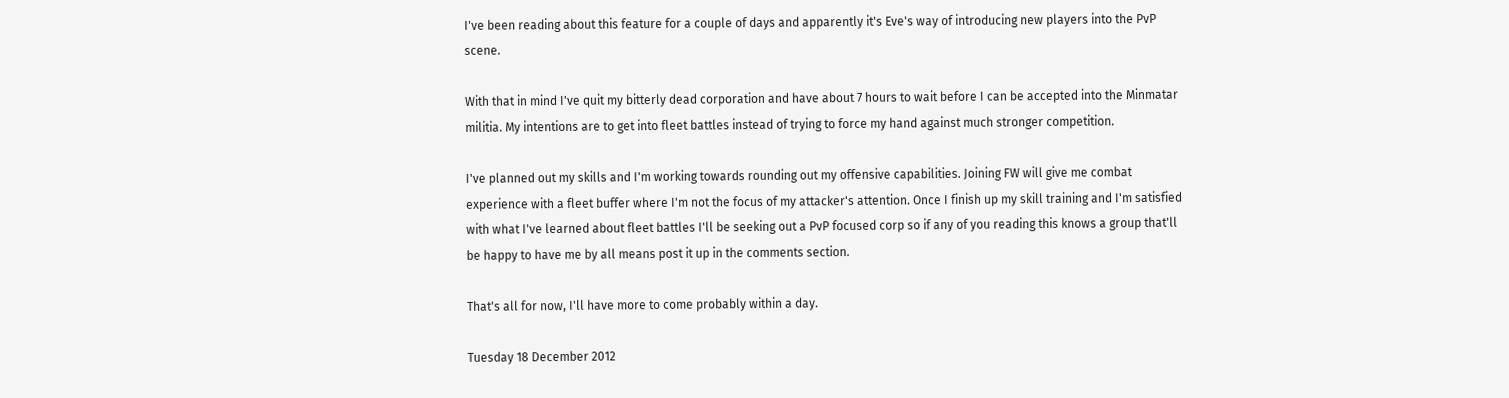I've been reading about this feature for a couple of days and apparently it's Eve's way of introducing new players into the PvP scene.

With that in mind I've quit my bitterly dead corporation and have about 7 hours to wait before I can be accepted into the Minmatar militia. My intentions are to get into fleet battles instead of trying to force my hand against much stronger competition.

I've planned out my skills and I'm working towards rounding out my offensive capabilities. Joining FW will give me combat experience with a fleet buffer where I'm not the focus of my attacker's attention. Once I finish up my skill training and I'm satisfied with what I've learned about fleet battles I'll be seeking out a PvP focused corp so if any of you reading this knows a group that'll be happy to have me by all means post it up in the comments section.

That's all for now, I'll have more to come probably within a day.

Tuesday 18 December 2012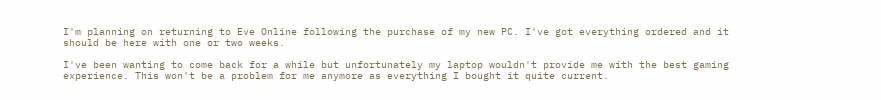I'm planning on returning to Eve Online following the purchase of my new PC. I've got everything ordered and it should be here with one or two weeks.

I've been wanting to come back for a while but unfortunately my laptop wouldn't provide me with the best gaming experience. This won't be a problem for me anymore as everything I bought it quite current.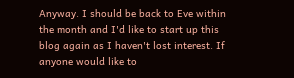Anyway. I should be back to Eve within the month and I'd like to start up this blog again as I haven't lost interest. If anyone would like to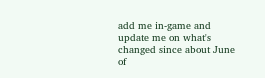add me in-game and update me on what's changed since about June of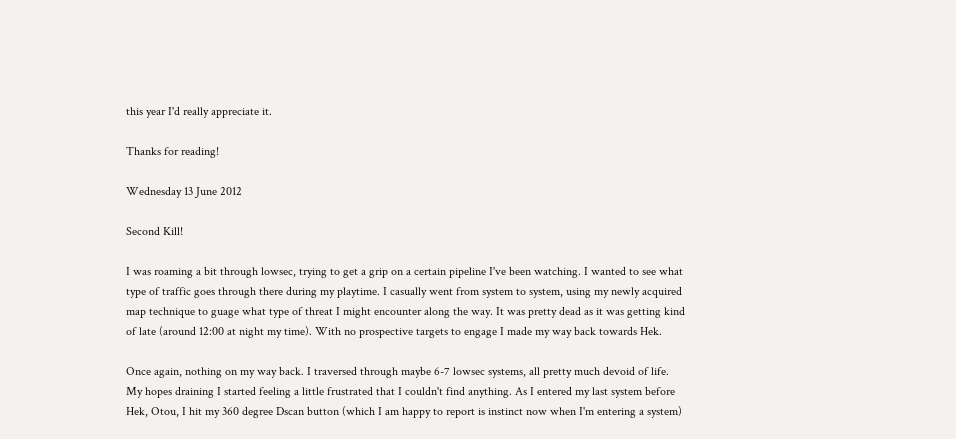this year I'd really appreciate it.

Thanks for reading!

Wednesday 13 June 2012

Second Kill!

I was roaming a bit through lowsec, trying to get a grip on a certain pipeline I've been watching. I wanted to see what type of traffic goes through there during my playtime. I casually went from system to system, using my newly acquired map technique to guage what type of threat I might encounter along the way. It was pretty dead as it was getting kind of late (around 12:00 at night my time). With no prospective targets to engage I made my way back towards Hek.

Once again, nothing on my way back. I traversed through maybe 6-7 lowsec systems, all pretty much devoid of life. My hopes draining I started feeling a little frustrated that I couldn't find anything. As I entered my last system before Hek, Otou, I hit my 360 degree Dscan button (which I am happy to report is instinct now when I'm entering a system)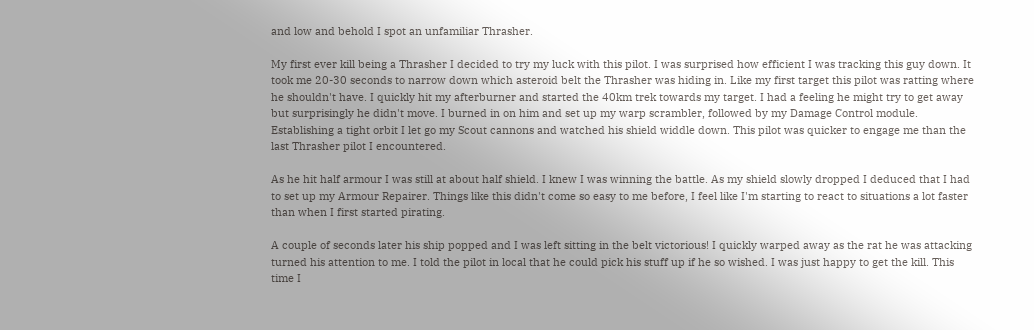and low and behold I spot an unfamiliar Thrasher.

My first ever kill being a Thrasher I decided to try my luck with this pilot. I was surprised how efficient I was tracking this guy down. It took me 20-30 seconds to narrow down which asteroid belt the Thrasher was hiding in. Like my first target this pilot was ratting where he shouldn't have. I quickly hit my afterburner and started the 40km trek towards my target. I had a feeling he might try to get away but surprisingly he didn't move. I burned in on him and set up my warp scrambler, followed by my Damage Control module. Establishing a tight orbit I let go my Scout cannons and watched his shield widdle down. This pilot was quicker to engage me than the last Thrasher pilot I encountered.

As he hit half armour I was still at about half shield. I knew I was winning the battle. As my shield slowly dropped I deduced that I had to set up my Armour Repairer. Things like this didn't come so easy to me before, I feel like I'm starting to react to situations a lot faster than when I first started pirating.

A couple of seconds later his ship popped and I was left sitting in the belt victorious! I quickly warped away as the rat he was attacking turned his attention to me. I told the pilot in local that he could pick his stuff up if he so wished. I was just happy to get the kill. This time I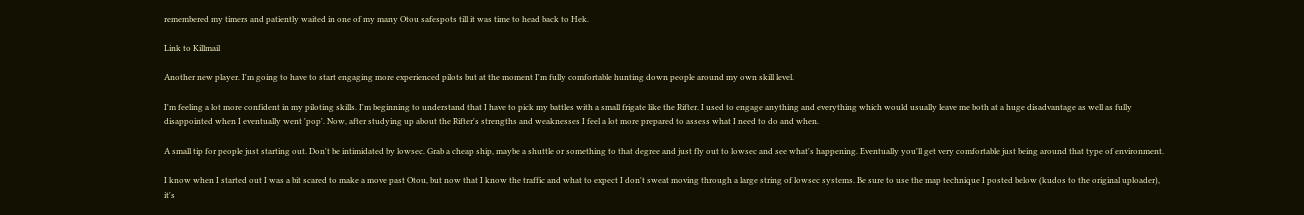remembered my timers and patiently waited in one of my many Otou safespots till it was time to head back to Hek.

Link to Killmail

Another new player. I'm going to have to start engaging more experienced pilots but at the moment I'm fully comfortable hunting down people around my own skill level.

I'm feeling a lot more confident in my piloting skills. I'm beginning to understand that I have to pick my battles with a small frigate like the Rifter. I used to engage anything and everything which would usually leave me both at a huge disadvantage as well as fully disappointed when I eventually went 'pop'. Now, after studying up about the Rifter's strengths and weaknesses I feel a lot more prepared to assess what I need to do and when.

A small tip for people just starting out. Don't be intimidated by lowsec. Grab a cheap ship, maybe a shuttle or something to that degree and just fly out to lowsec and see what's happening. Eventually you'll get very comfortable just being around that type of environment.

I know when I started out I was a bit scared to make a move past Otou, but now that I know the traffic and what to expect I don't sweat moving through a large string of lowsec systems. Be sure to use the map technique I posted below (kudos to the original uploader), it's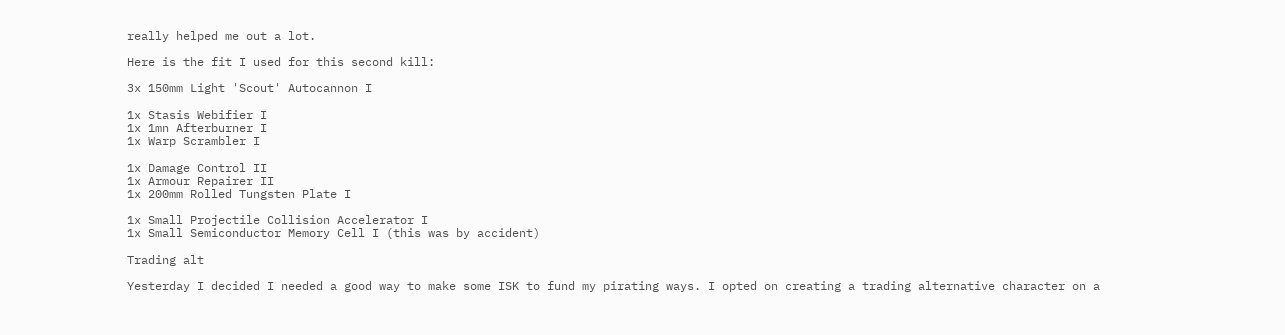really helped me out a lot.

Here is the fit I used for this second kill:

3x 150mm Light 'Scout' Autocannon I

1x Stasis Webifier I
1x 1mn Afterburner I
1x Warp Scrambler I

1x Damage Control II
1x Armour Repairer II
1x 200mm Rolled Tungsten Plate I

1x Small Projectile Collision Accelerator I
1x Small Semiconductor Memory Cell I (this was by accident)

Trading alt

Yesterday I decided I needed a good way to make some ISK to fund my pirating ways. I opted on creating a trading alternative character on a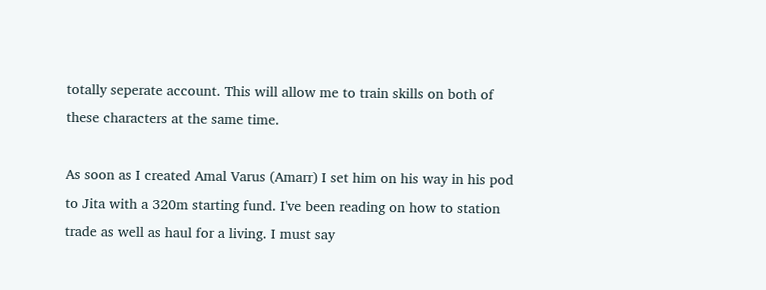totally seperate account. This will allow me to train skills on both of these characters at the same time.

As soon as I created Amal Varus (Amarr) I set him on his way in his pod to Jita with a 320m starting fund. I've been reading on how to station trade as well as haul for a living. I must say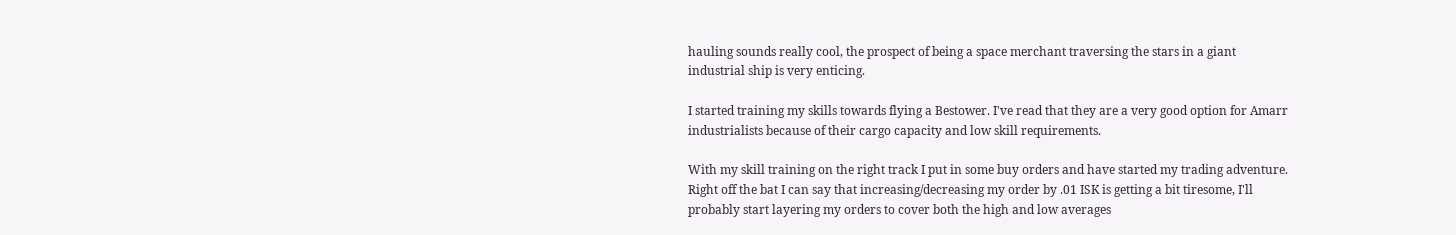hauling sounds really cool, the prospect of being a space merchant traversing the stars in a giant industrial ship is very enticing.

I started training my skills towards flying a Bestower. I've read that they are a very good option for Amarr industrialists because of their cargo capacity and low skill requirements.

With my skill training on the right track I put in some buy orders and have started my trading adventure. Right off the bat I can say that increasing/decreasing my order by .01 ISK is getting a bit tiresome, I'll probably start layering my orders to cover both the high and low averages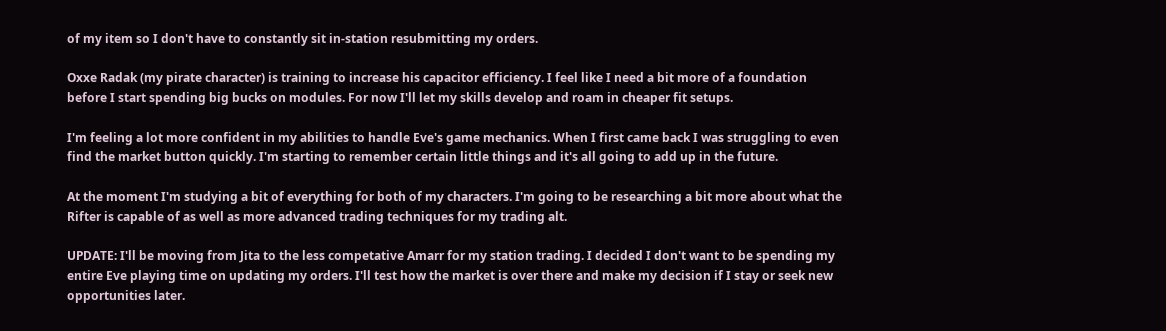of my item so I don't have to constantly sit in-station resubmitting my orders.

Oxxe Radak (my pirate character) is training to increase his capacitor efficiency. I feel like I need a bit more of a foundation before I start spending big bucks on modules. For now I'll let my skills develop and roam in cheaper fit setups.

I'm feeling a lot more confident in my abilities to handle Eve's game mechanics. When I first came back I was struggling to even find the market button quickly. I'm starting to remember certain little things and it's all going to add up in the future.

At the moment I'm studying a bit of everything for both of my characters. I'm going to be researching a bit more about what the Rifter is capable of as well as more advanced trading techniques for my trading alt.

UPDATE: I'll be moving from Jita to the less competative Amarr for my station trading. I decided I don't want to be spending my entire Eve playing time on updating my orders. I'll test how the market is over there and make my decision if I stay or seek new opportunities later.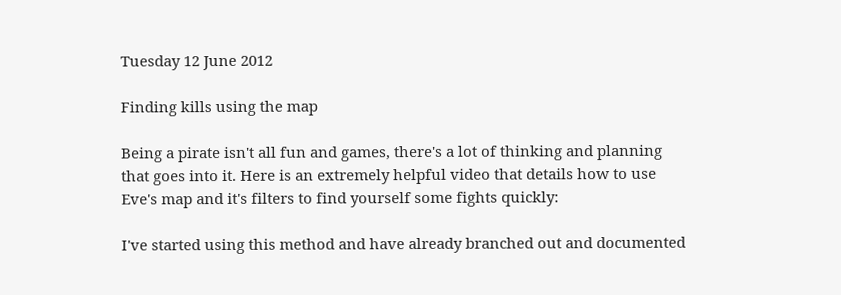Tuesday 12 June 2012

Finding kills using the map

Being a pirate isn't all fun and games, there's a lot of thinking and planning that goes into it. Here is an extremely helpful video that details how to use Eve's map and it's filters to find yourself some fights quickly:

I've started using this method and have already branched out and documented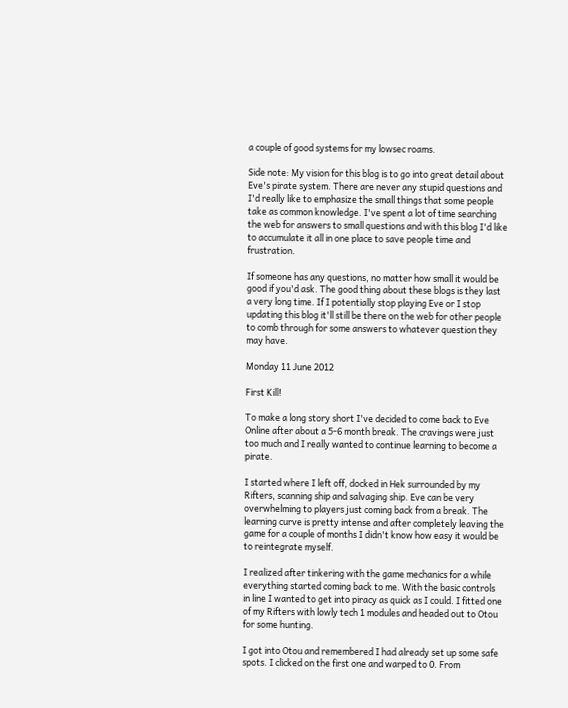a couple of good systems for my lowsec roams.

Side note: My vision for this blog is to go into great detail about Eve's pirate system. There are never any stupid questions and I'd really like to emphasize the small things that some people take as common knowledge. I've spent a lot of time searching the web for answers to small questions and with this blog I'd like to accumulate it all in one place to save people time and frustration.

If someone has any questions, no matter how small it would be good if you'd ask. The good thing about these blogs is they last a very long time. If I potentially stop playing Eve or I stop updating this blog it'll still be there on the web for other people to comb through for some answers to whatever question they may have.

Monday 11 June 2012

First Kill!

To make a long story short I've decided to come back to Eve Online after about a 5-6 month break. The cravings were just too much and I really wanted to continue learning to become a pirate.

I started where I left off, docked in Hek surrounded by my Rifters, scanning ship and salvaging ship. Eve can be very overwhelming to players just coming back from a break. The learning curve is pretty intense and after completely leaving the game for a couple of months I didn't know how easy it would be to reintegrate myself.

I realized after tinkering with the game mechanics for a while everything started coming back to me. With the basic controls in line I wanted to get into piracy as quick as I could. I fitted one of my Rifters with lowly tech 1 modules and headed out to Otou for some hunting.

I got into Otou and remembered I had already set up some safe spots. I clicked on the first one and warped to 0. From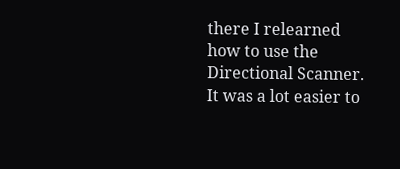there I relearned how to use the Directional Scanner. It was a lot easier to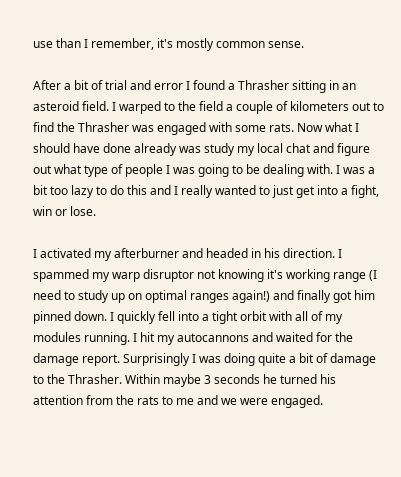use than I remember, it's mostly common sense.

After a bit of trial and error I found a Thrasher sitting in an asteroid field. I warped to the field a couple of kilometers out to find the Thrasher was engaged with some rats. Now what I should have done already was study my local chat and figure out what type of people I was going to be dealing with. I was a bit too lazy to do this and I really wanted to just get into a fight, win or lose.

I activated my afterburner and headed in his direction. I spammed my warp disruptor not knowing it's working range (I need to study up on optimal ranges again!) and finally got him pinned down. I quickly fell into a tight orbit with all of my modules running. I hit my autocannons and waited for the damage report. Surprisingly I was doing quite a bit of damage to the Thrasher. Within maybe 3 seconds he turned his attention from the rats to me and we were engaged.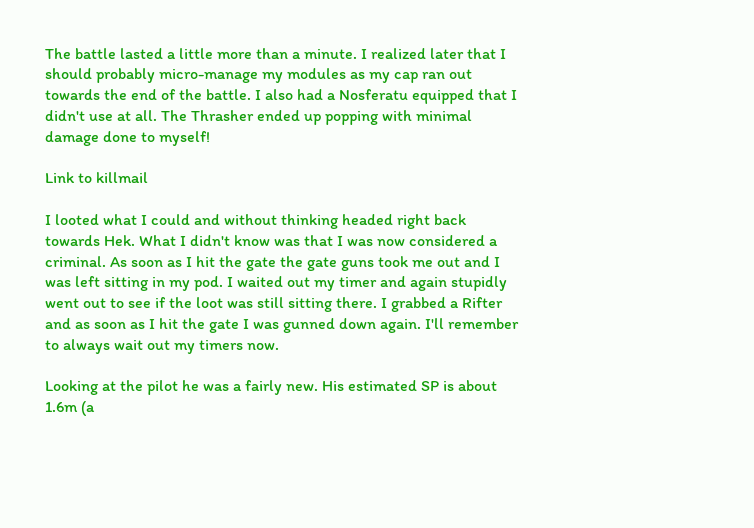The battle lasted a little more than a minute. I realized later that I should probably micro-manage my modules as my cap ran out towards the end of the battle. I also had a Nosferatu equipped that I didn't use at all. The Thrasher ended up popping with minimal damage done to myself!

Link to killmail

I looted what I could and without thinking headed right back towards Hek. What I didn't know was that I was now considered a criminal. As soon as I hit the gate the gate guns took me out and I was left sitting in my pod. I waited out my timer and again stupidly went out to see if the loot was still sitting there. I grabbed a Rifter and as soon as I hit the gate I was gunned down again. I'll remember to always wait out my timers now.

Looking at the pilot he was a fairly new. His estimated SP is about 1.6m (a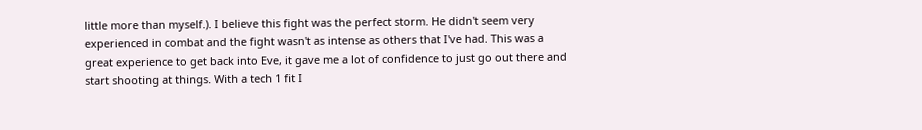little more than myself.). I believe this fight was the perfect storm. He didn't seem very experienced in combat and the fight wasn't as intense as others that I've had. This was a great experience to get back into Eve, it gave me a lot of confidence to just go out there and start shooting at things. With a tech 1 fit I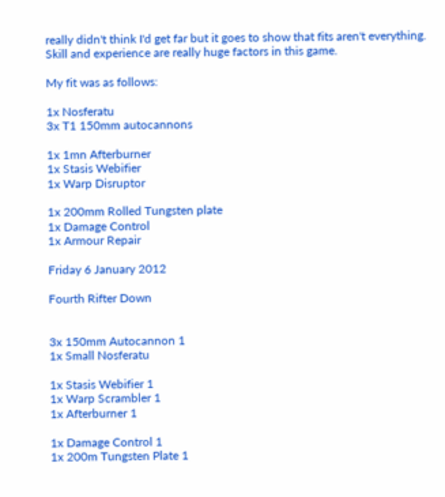really didn't think I'd get far but it goes to show that fits aren't everything. Skill and experience are really huge factors in this game.

My fit was as follows:

1x Nosferatu
3x T1 150mm autocannons

1x 1mn Afterburner
1x Stasis Webifier
1x Warp Disruptor

1x 200mm Rolled Tungsten plate
1x Damage Control
1x Armour Repair

Friday 6 January 2012

Fourth Rifter Down


3x 150mm Autocannon 1
1x Small Nosferatu

1x Stasis Webifier 1
1x Warp Scrambler 1
1x Afterburner 1

1x Damage Control 1
1x 200m Tungsten Plate 1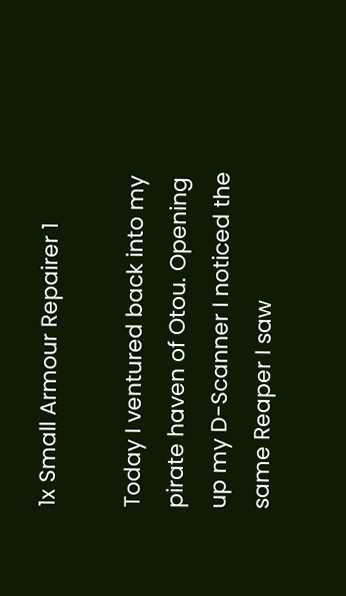1x Small Armour Repairer 1

Today I ventured back into my pirate haven of Otou. Opening up my D-Scanner I noticed the same Reaper I saw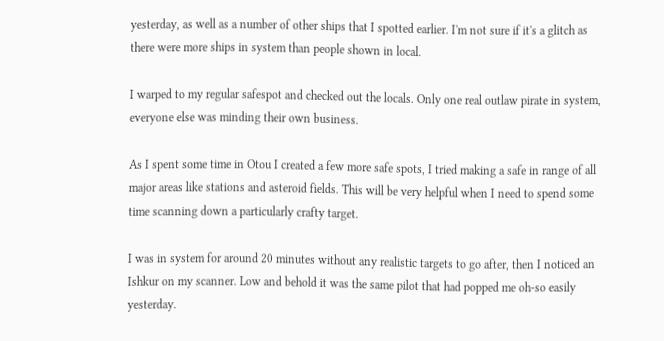yesterday, as well as a number of other ships that I spotted earlier. I'm not sure if it's a glitch as there were more ships in system than people shown in local.

I warped to my regular safespot and checked out the locals. Only one real outlaw pirate in system, everyone else was minding their own business.

As I spent some time in Otou I created a few more safe spots, I tried making a safe in range of all major areas like stations and asteroid fields. This will be very helpful when I need to spend some time scanning down a particularly crafty target.

I was in system for around 20 minutes without any realistic targets to go after, then I noticed an Ishkur on my scanner. Low and behold it was the same pilot that had popped me oh-so easily yesterday.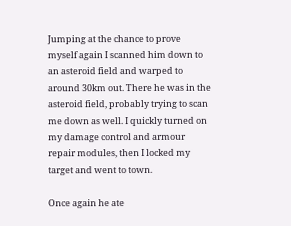Jumping at the chance to prove myself again I scanned him down to an asteroid field and warped to around 30km out. There he was in the asteroid field, probably trying to scan me down as well. I quickly turned on my damage control and armour repair modules, then I locked my target and went to town.

Once again he ate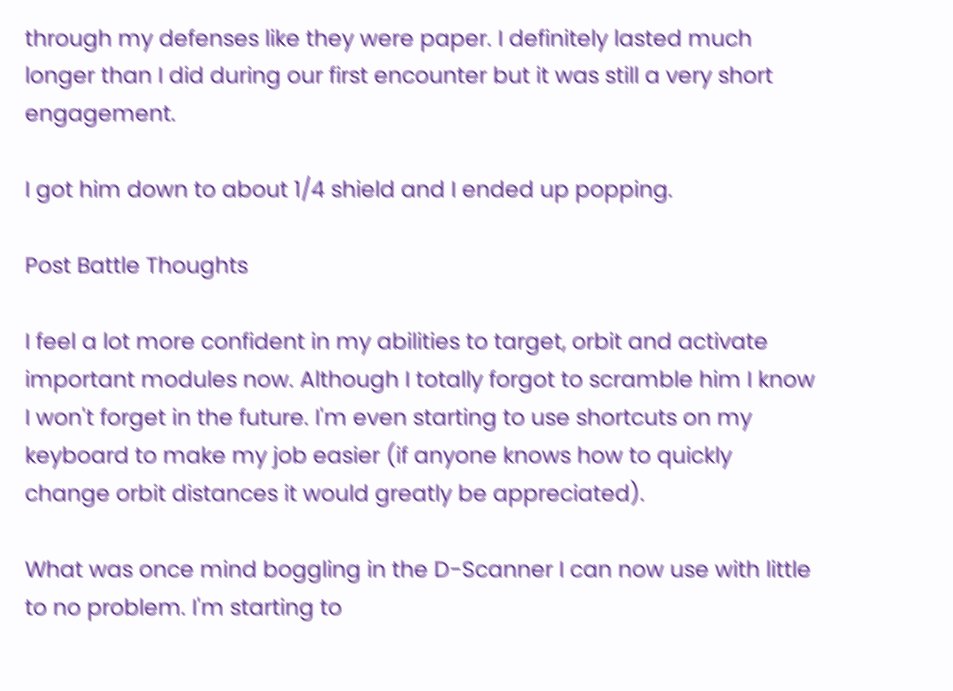through my defenses like they were paper. I definitely lasted much longer than I did during our first encounter but it was still a very short engagement.

I got him down to about 1/4 shield and I ended up popping.

Post Battle Thoughts

I feel a lot more confident in my abilities to target, orbit and activate important modules now. Although I totally forgot to scramble him I know I won't forget in the future. I'm even starting to use shortcuts on my keyboard to make my job easier (if anyone knows how to quickly change orbit distances it would greatly be appreciated).

What was once mind boggling in the D-Scanner I can now use with little to no problem. I'm starting to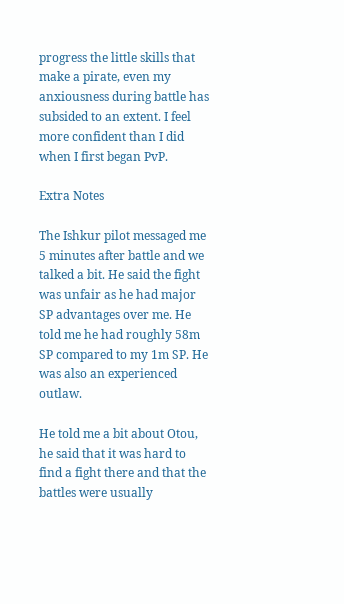progress the little skills that make a pirate, even my anxiousness during battle has subsided to an extent. I feel more confident than I did when I first began PvP.

Extra Notes

The Ishkur pilot messaged me 5 minutes after battle and we talked a bit. He said the fight was unfair as he had major SP advantages over me. He told me he had roughly 58m SP compared to my 1m SP. He was also an experienced outlaw.

He told me a bit about Otou, he said that it was hard to find a fight there and that the battles were usually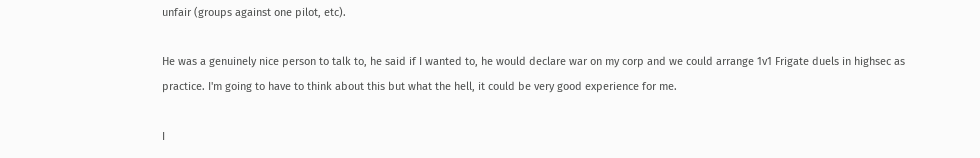unfair (groups against one pilot, etc).

He was a genuinely nice person to talk to, he said if I wanted to, he would declare war on my corp and we could arrange 1v1 Frigate duels in highsec as practice. I'm going to have to think about this but what the hell, it could be very good experience for me.

I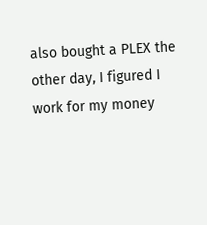also bought a PLEX the other day, I figured I work for my money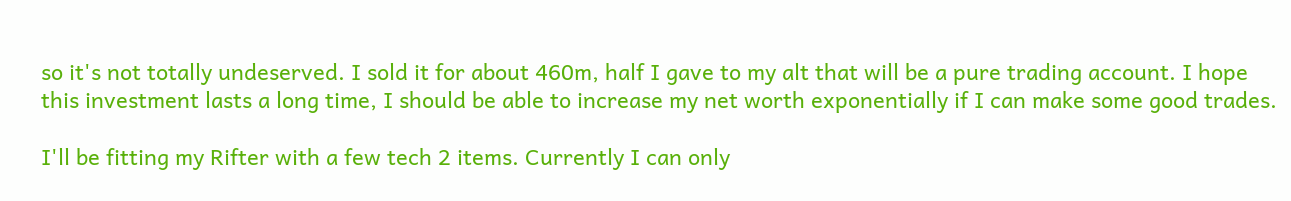so it's not totally undeserved. I sold it for about 460m, half I gave to my alt that will be a pure trading account. I hope this investment lasts a long time, I should be able to increase my net worth exponentially if I can make some good trades.

I'll be fitting my Rifter with a few tech 2 items. Currently I can only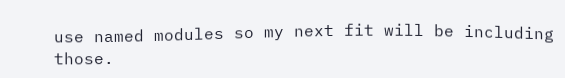use named modules so my next fit will be including those.